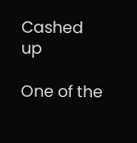Cashed up

One of the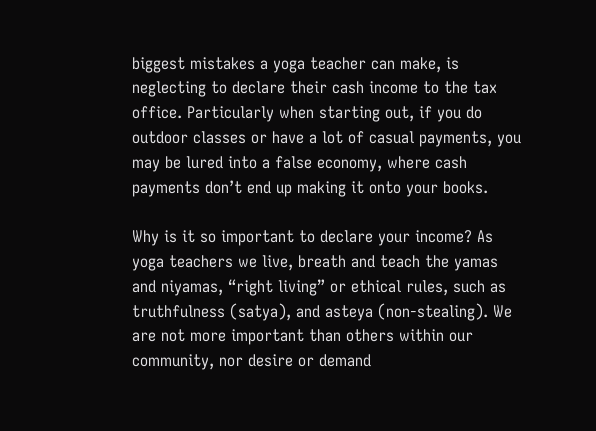biggest mistakes a yoga teacher can make, is neglecting to declare their cash income to the tax office. Particularly when starting out, if you do outdoor classes or have a lot of casual payments, you may be lured into a false economy, where cash payments don’t end up making it onto your books.

Why is it so important to declare your income? As yoga teachers we live, breath and teach the yamas and niyamas, “right living” or ethical rules, such as truthfulness (satya), and asteya (non-stealing). We are not more important than others within our community, nor desire or demand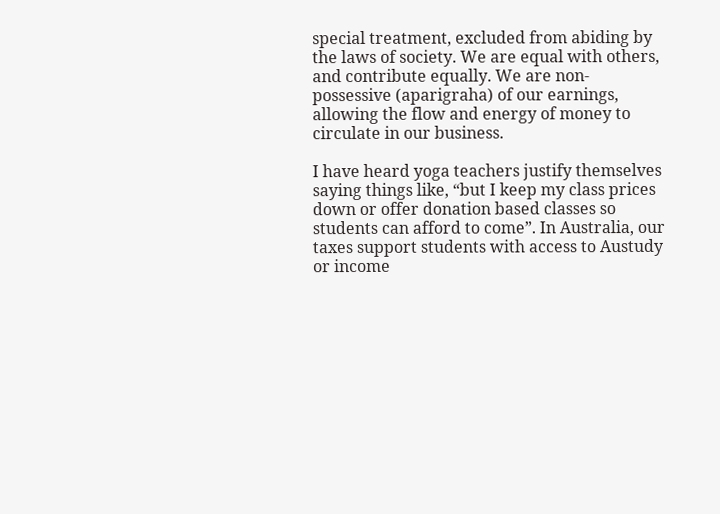special treatment, excluded from abiding by the laws of society. We are equal with others, and contribute equally. We are non-possessive (aparigraha) of our earnings, allowing the flow and energy of money to circulate in our business.

I have heard yoga teachers justify themselves saying things like, “but I keep my class prices down or offer donation based classes so students can afford to come”. In Australia, our taxes support students with access to Austudy or income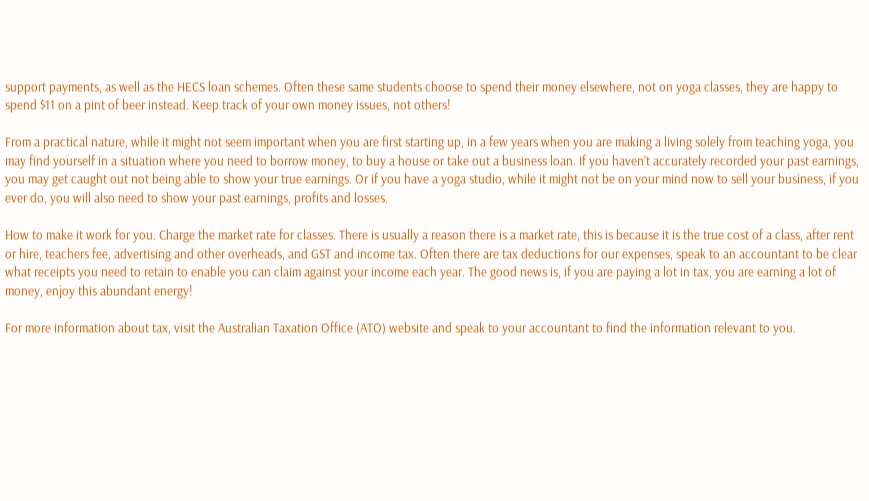support payments, as well as the HECS loan schemes. Often these same students choose to spend their money elsewhere, not on yoga classes, they are happy to spend $11 on a pint of beer instead. Keep track of your own money issues, not others!

From a practical nature, while it might not seem important when you are first starting up, in a few years when you are making a living solely from teaching yoga, you may find yourself in a situation where you need to borrow money, to buy a house or take out a business loan. If you haven’t accurately recorded your past earnings, you may get caught out not being able to show your true earnings. Or if you have a yoga studio, while it might not be on your mind now to sell your business, if you ever do, you will also need to show your past earnings, profits and losses.

How to make it work for you. Charge the market rate for classes. There is usually a reason there is a market rate, this is because it is the true cost of a class, after rent or hire, teachers fee, advertising and other overheads, and GST and income tax. Often there are tax deductions for our expenses, speak to an accountant to be clear what receipts you need to retain to enable you can claim against your income each year. The good news is, if you are paying a lot in tax, you are earning a lot of money, enjoy this abundant energy!

For more information about tax, visit the Australian Taxation Office (ATO) website and speak to your accountant to find the information relevant to you.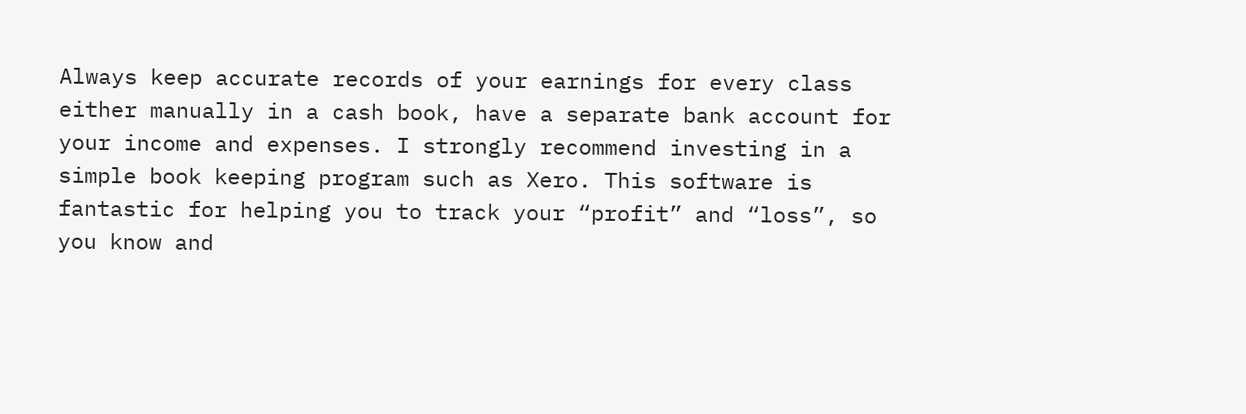Always keep accurate records of your earnings for every class either manually in a cash book, have a separate bank account for your income and expenses. I strongly recommend investing in a simple book keeping program such as Xero. This software is fantastic for helping you to track your “profit” and “loss”, so you know and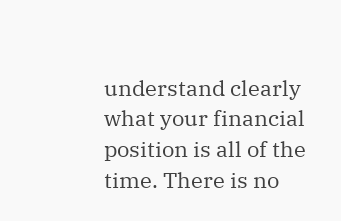understand clearly what your financial position is all of the time. There is no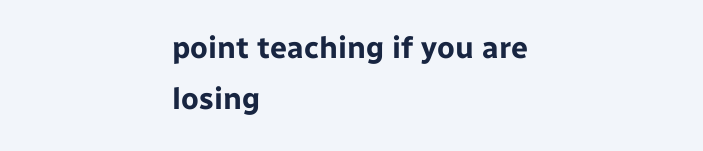point teaching if you are losing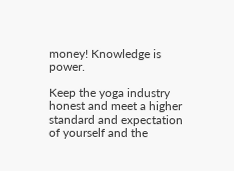money! Knowledge is power.

Keep the yoga industry honest and meet a higher standard and expectation of yourself and the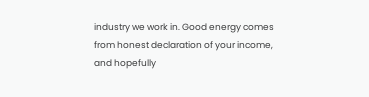industry we work in. Good energy comes from honest declaration of your income, and hopefully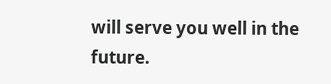will serve you well in the future.